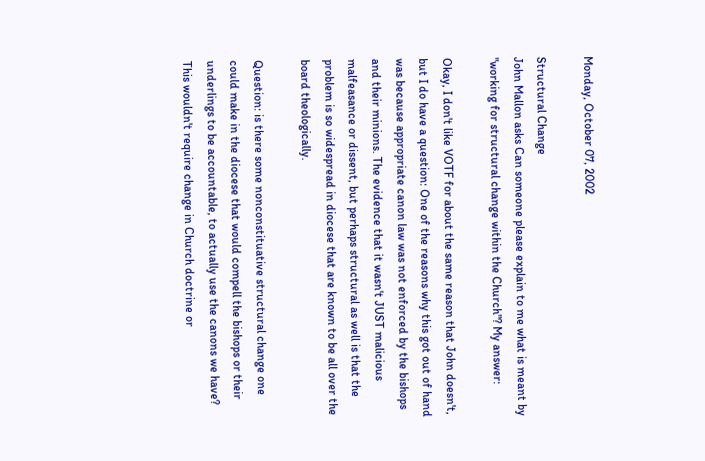Monday, October 07, 2002

Structural Change
John Mallon asks Can someone please explain to me what is meant by "working for structural change within the Church"? My answer:

Okay, I don't like VOTF for about the same reason that John doesn't, but I do have a question: One of the reasons why this got out of hand was because appropriate canon law was not enforced by the bishops and their minions. The evidence that it wasn't JUST malicious malfeasance or dissent, but perhaps structural as well is that the problem is so widespread in diocese that are known to be all over the board theologically.

Question: is there some nonconstituative structural change one could make in the diocese that would compell the bishops or their underlings to be accountable, to actually use the canons we have? This wouldn't require change in Church doctrine or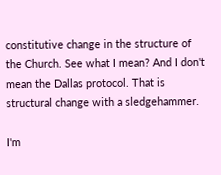constitutive change in the structure of the Church. See what I mean? And I don't mean the Dallas protocol. That is structural change with a sledgehammer.

I'm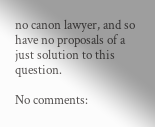no canon lawyer, and so have no proposals of a just solution to this question.

No comments: